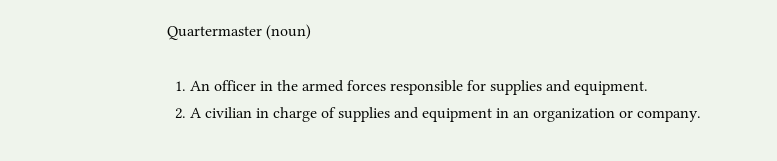Quartermaster (noun)

  1. An officer in the armed forces responsible for supplies and equipment.
  2. A civilian in charge of supplies and equipment in an organization or company.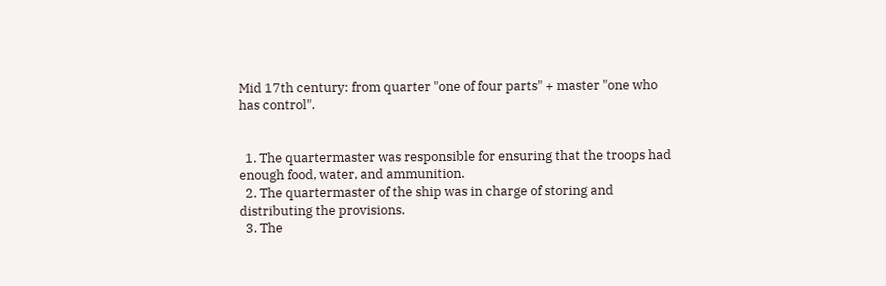Mid 17th century: from quarter "one of four parts" + master "one who has control".


  1. The quartermaster was responsible for ensuring that the troops had enough food, water, and ammunition.
  2. The quartermaster of the ship was in charge of storing and distributing the provisions.
  3. The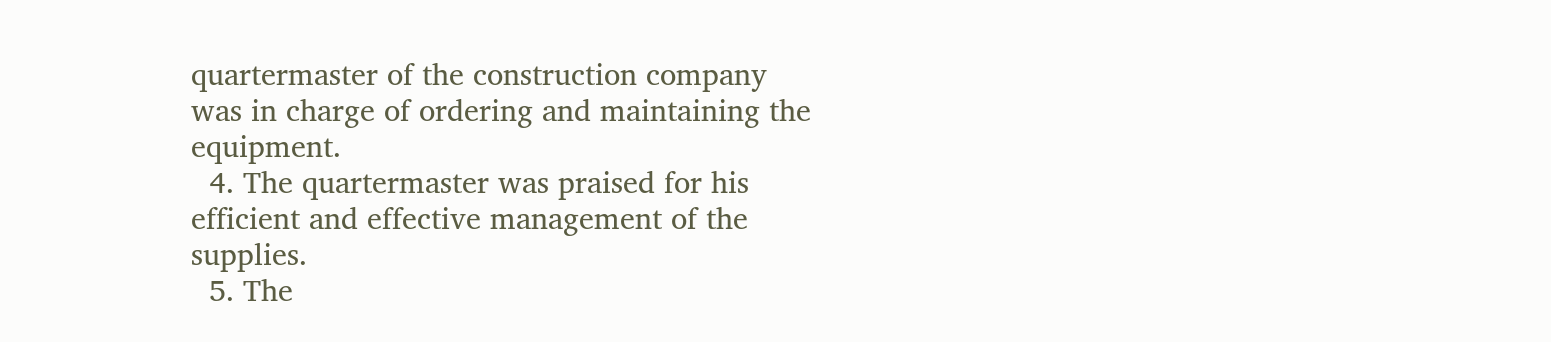quartermaster of the construction company was in charge of ordering and maintaining the equipment.
  4. The quartermaster was praised for his efficient and effective management of the supplies.
  5. The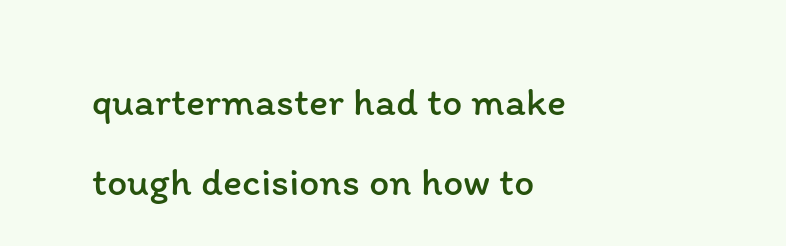quartermaster had to make tough decisions on how to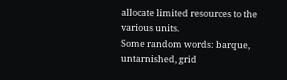allocate limited resources to the various units.
Some random words: barque, untarnished, grid